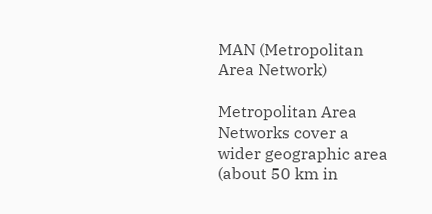MAN (Metropolitan Area Network)

Metropolitan Area Networks cover a wider geographic area (about 50 km in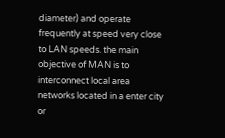diameter) and operate frequently at speed very close to LAN speeds. the main objective of MAN is to interconnect local area networks located in a enter city or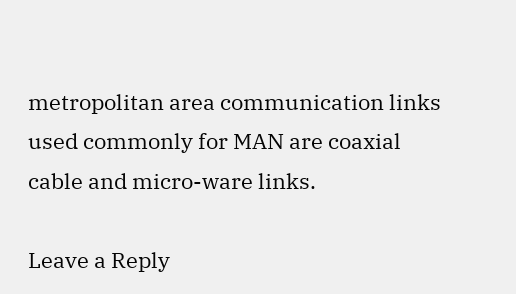metropolitan area communication links used commonly for MAN are coaxial cable and micro-ware links.

Leave a Reply